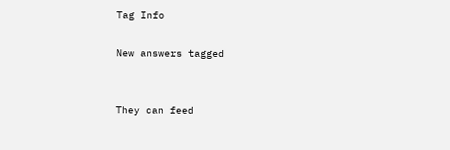Tag Info

New answers tagged


They can feed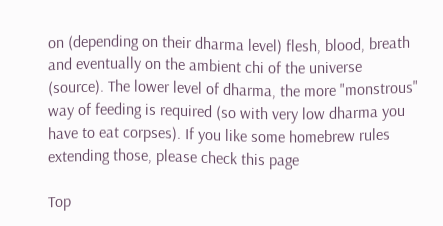on (depending on their dharma level) flesh, blood, breath and eventually on the ambient chi of the universe (source). The lower level of dharma, the more "monstrous" way of feeding is required (so with very low dharma you have to eat corpses). If you like some homebrew rules extending those, please check this page

Top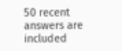50 recent answers are included